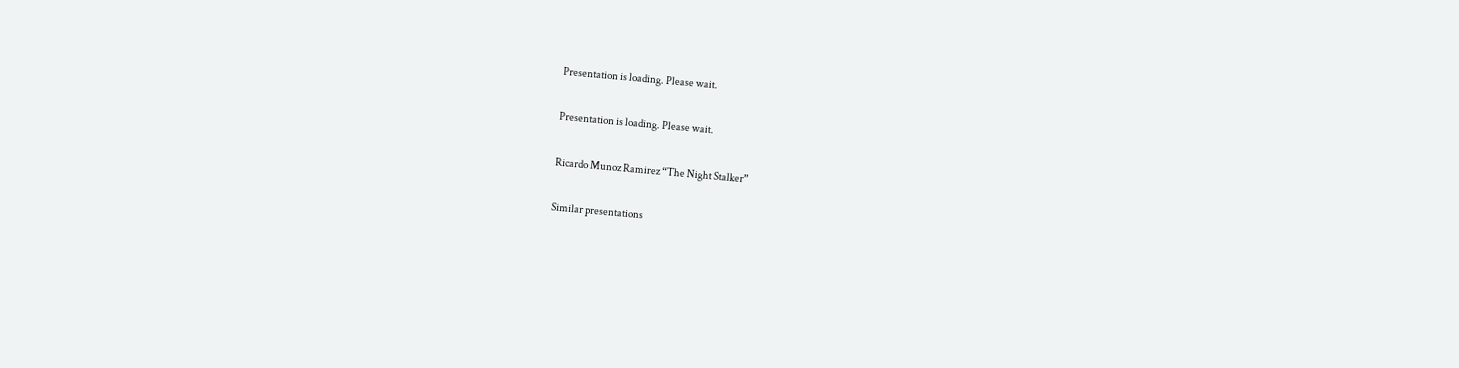Presentation is loading. Please wait.

Presentation is loading. Please wait.

Ricardo Munoz Ramirez “The Night Stalker”

Similar presentations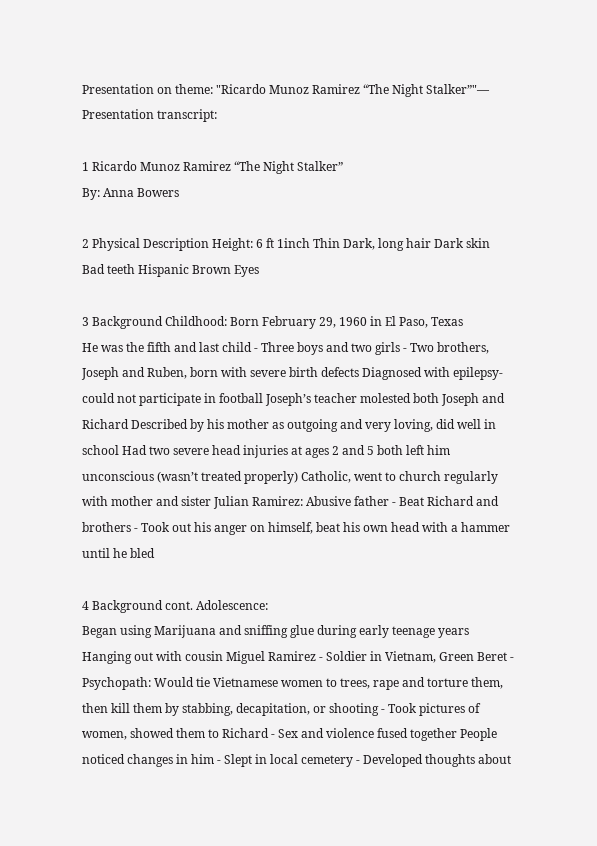Presentation on theme: "Ricardo Munoz Ramirez “The Night Stalker”"— Presentation transcript:

1 Ricardo Munoz Ramirez “The Night Stalker”
By: Anna Bowers

2 Physical Description Height: 6 ft 1inch Thin Dark, long hair Dark skin
Bad teeth Hispanic Brown Eyes

3 Background Childhood: Born February 29, 1960 in El Paso, Texas
He was the fifth and last child - Three boys and two girls - Two brothers, Joseph and Ruben, born with severe birth defects Diagnosed with epilepsy- could not participate in football Joseph’s teacher molested both Joseph and Richard Described by his mother as outgoing and very loving, did well in school Had two severe head injuries at ages 2 and 5 both left him unconscious (wasn’t treated properly) Catholic, went to church regularly with mother and sister Julian Ramirez: Abusive father - Beat Richard and brothers - Took out his anger on himself, beat his own head with a hammer until he bled

4 Background cont. Adolescence:
Began using Marijuana and sniffing glue during early teenage years Hanging out with cousin Miguel Ramirez - Soldier in Vietnam, Green Beret - Psychopath: Would tie Vietnamese women to trees, rape and torture them, then kill them by stabbing, decapitation, or shooting - Took pictures of women, showed them to Richard - Sex and violence fused together People noticed changes in him - Slept in local cemetery - Developed thoughts about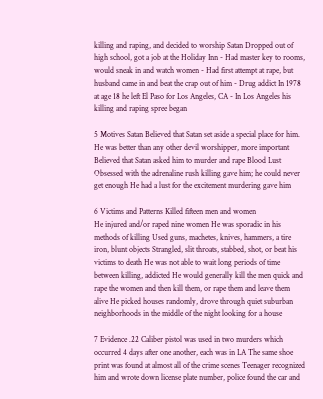killing and raping, and decided to worship Satan Dropped out of high school, got a job at the Holiday Inn - Had master key to rooms, would sneak in and watch women - Had first attempt at rape, but husband came in and beat the crap out of him - Drug addict In 1978 at age 18 he left El Paso for Los Angeles, CA - In Los Angeles his killing and raping spree began

5 Motives Satan Believed that Satan set aside a special place for him.
He was better than any other devil worshipper, more important Believed that Satan asked him to murder and rape Blood Lust Obsessed with the adrenaline rush killing gave him; he could never get enough He had a lust for the excitement murdering gave him

6 Victims and Patterns Killed fifteen men and women
He injured and/or raped nine women He was sporadic in his methods of killing Used guns, machetes, knives, hammers, a tire iron, blunt objects Strangled, slit throats, stabbed, shot, or beat his victims to death He was not able to wait long periods of time between killing, addicted He would generally kill the men quick and rape the women and then kill them, or rape them and leave them alive He picked houses randomly, drove through quiet suburban neighborhoods in the middle of the night looking for a house

7 Evidence .22 Caliber pistol was used in two murders which occurred 4 days after one another, each was in LA The same shoe print was found at almost all of the crime scenes Teenager recognized him and wrote down license plate number, police found the car and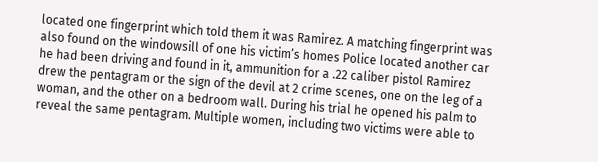located one fingerprint which told them it was Ramirez. A matching fingerprint was also found on the windowsill of one his victim’s homes Police located another car he had been driving and found in it, ammunition for a .22 caliber pistol Ramirez drew the pentagram or the sign of the devil at 2 crime scenes, one on the leg of a woman, and the other on a bedroom wall. During his trial he opened his palm to reveal the same pentagram. Multiple women, including two victims were able to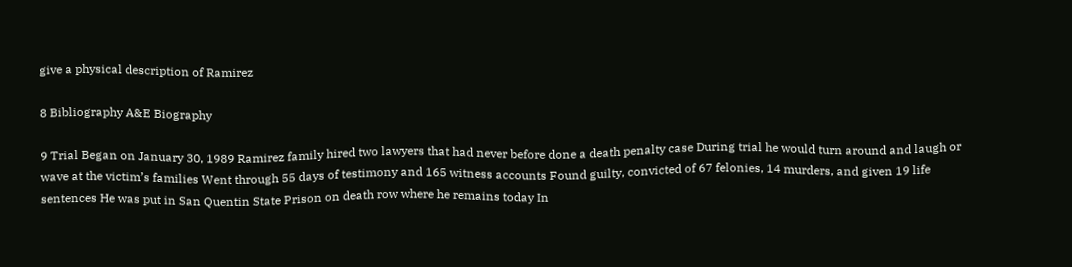give a physical description of Ramirez

8 Bibliography A&E Biography

9 Trial Began on January 30, 1989 Ramirez family hired two lawyers that had never before done a death penalty case During trial he would turn around and laugh or wave at the victim’s families Went through 55 days of testimony and 165 witness accounts Found guilty, convicted of 67 felonies, 14 murders, and given 19 life sentences He was put in San Quentin State Prison on death row where he remains today In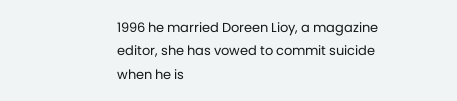1996 he married Doreen Lioy, a magazine editor, she has vowed to commit suicide when he is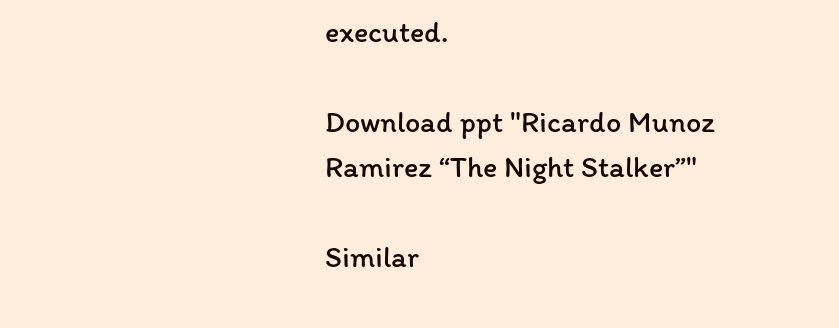executed.

Download ppt "Ricardo Munoz Ramirez “The Night Stalker”"

Similar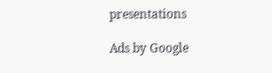presentations

Ads by Google